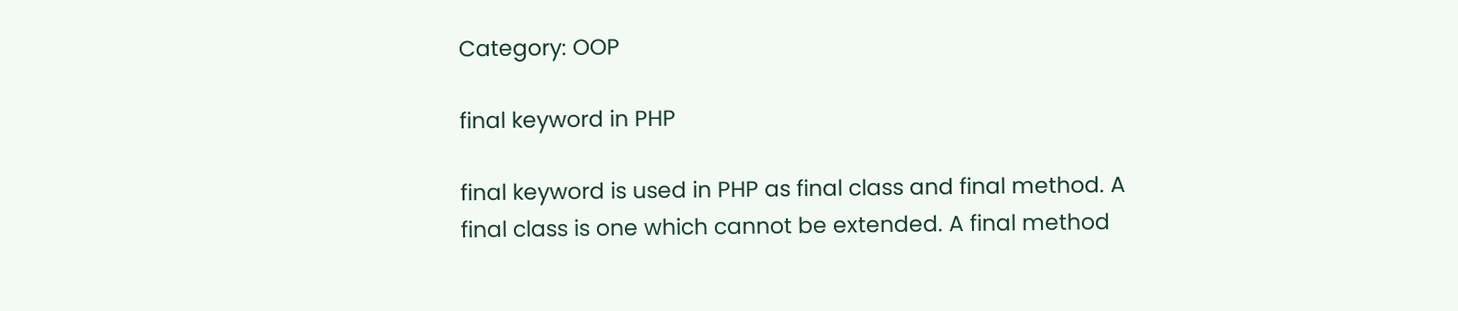Category: OOP

final keyword in PHP

final keyword is used in PHP as final class and final method. A final class is one which cannot be extended. A final method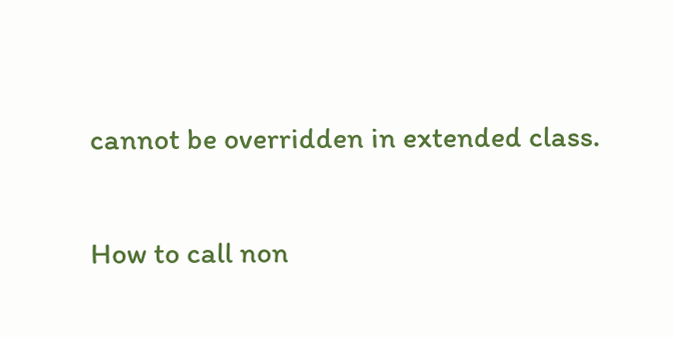cannot be overridden in extended class.

How to call non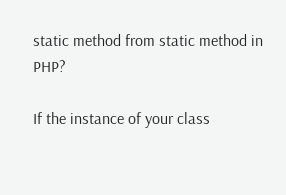static method from static method in PHP?

If the instance of your class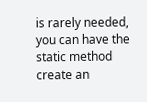is rarely needed, you can have the static method create an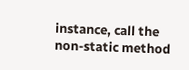instance, call the non-static method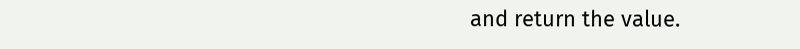and return the value.